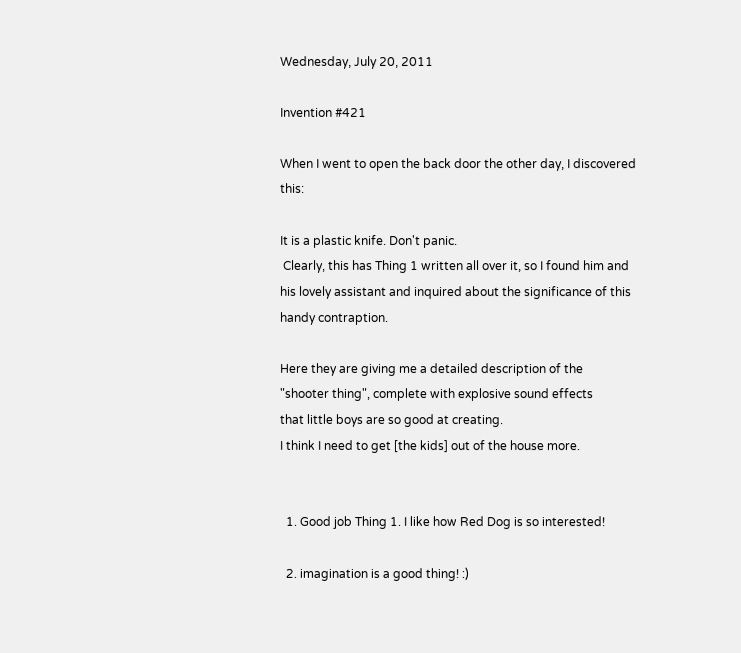Wednesday, July 20, 2011

Invention #421

When I went to open the back door the other day, I discovered this:

It is a plastic knife. Don't panic.
 Clearly, this has Thing 1 written all over it, so I found him and his lovely assistant and inquired about the significance of this handy contraption.

Here they are giving me a detailed description of the
"shooter thing", complete with explosive sound effects
that little boys are so good at creating.
I think I need to get [the kids] out of the house more.


  1. Good job Thing 1. I like how Red Dog is so interested!

  2. imagination is a good thing! :)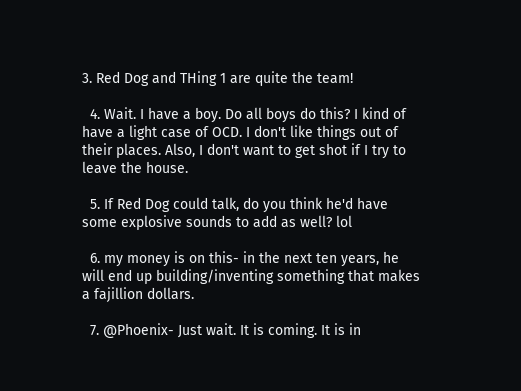3. Red Dog and THing 1 are quite the team!

  4. Wait. I have a boy. Do all boys do this? I kind of have a light case of OCD. I don't like things out of their places. Also, I don't want to get shot if I try to leave the house.

  5. If Red Dog could talk, do you think he'd have some explosive sounds to add as well? lol

  6. my money is on this- in the next ten years, he will end up building/inventing something that makes a fajillion dollars.

  7. @Phoenix- Just wait. It is coming. It is in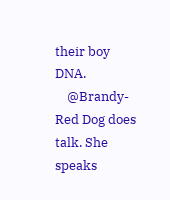their boy DNA.
    @Brandy- Red Dog does talk. She speaks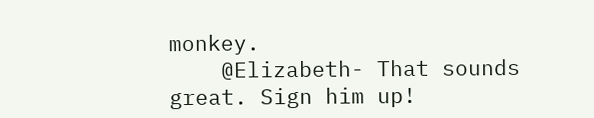monkey.
    @Elizabeth- That sounds great. Sign him up!